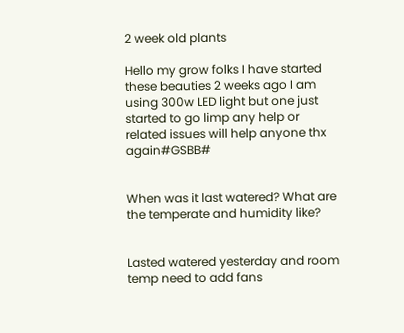2 week old plants

Hello my grow folks I have started these beauties 2 weeks ago I am using 300w LED light but one just started to go limp any help or related issues will help anyone thx again#GSBB#


When was it last watered? What are the temperate and humidity like?


Lasted watered yesterday and room temp need to add fans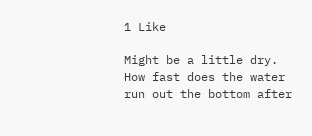1 Like

Might be a little dry. How fast does the water run out the bottom after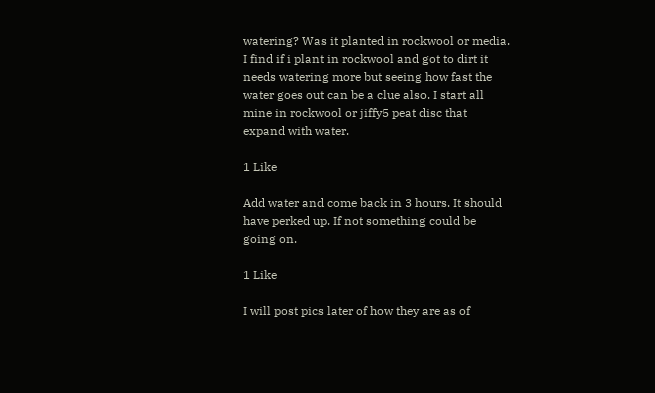watering? Was it planted in rockwool or media. I find if i plant in rockwool and got to dirt it needs watering more but seeing how fast the water goes out can be a clue also. I start all mine in rockwool or jiffy5 peat disc that expand with water.

1 Like

Add water and come back in 3 hours. It should have perked up. If not something could be going on.

1 Like

I will post pics later of how they are as of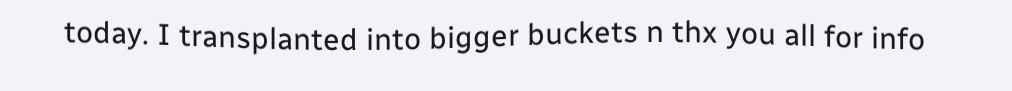today. I transplanted into bigger buckets n thx you all for info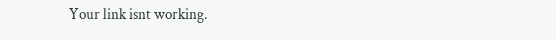Your link isnt working.